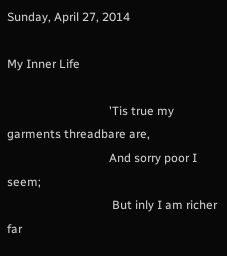Sunday, April 27, 2014

My Inner Life

                                  'Tis true my garments threadbare are,
                                  And sorry poor I seem;
                                   But inly I am richer far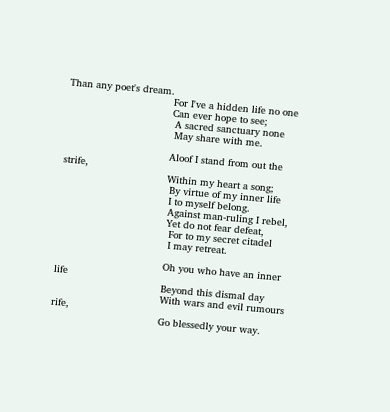Than any poet's dream.
                                   For I've a hidden life no one
                                   Can ever hope to see;
                                    A sacred sanctuary none
                                    May share with me.

                                   Aloof I stand from out the strife,
                                   Within my heart a song;
                                    By virtue of my inner life
                                    I to myself belong.
                                    Against man-ruling I rebel,
                                    Yet do not fear defeat,
                                     For to my secret citadel
                                     I may retreat.

                                    Oh you who have an inner life
                                    Beyond this dismal day
                                    With wars and evil rumours rife,
                                    Go blessedly your way.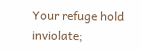Your refuge hold inviolate;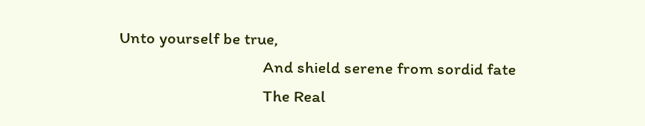Unto yourself be true,
                                    And shield serene from sordid fate
                                    The Real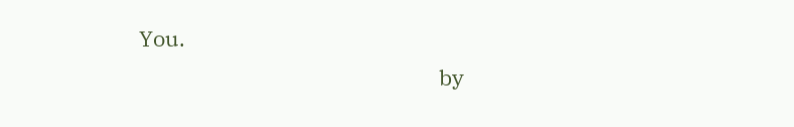You.
                                                            by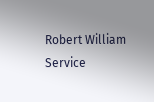Robert William Service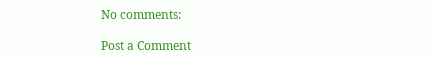No comments:

Post a Comment